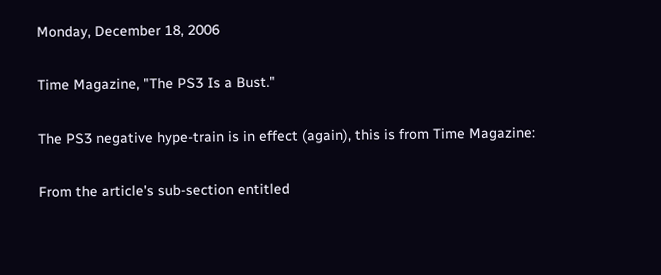Monday, December 18, 2006

Time Magazine, "The PS3 Is a Bust."

The PS3 negative hype-train is in effect (again), this is from Time Magazine:

From the article's sub-section entitled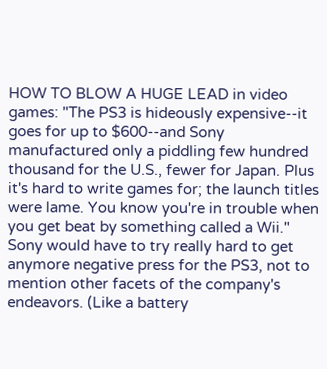HOW TO BLOW A HUGE LEAD in video games: "The PS3 is hideously expensive--it goes for up to $600--and Sony manufactured only a piddling few hundred thousand for the U.S., fewer for Japan. Plus it's hard to write games for; the launch titles were lame. You know you're in trouble when you get beat by something called a Wii." Sony would have to try really hard to get anymore negative press for the PS3, not to mention other facets of the company's endeavors. (Like a battery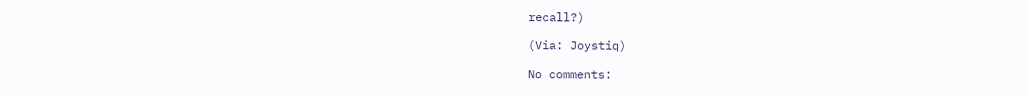recall?)

(Via: Joystiq)

No comments: